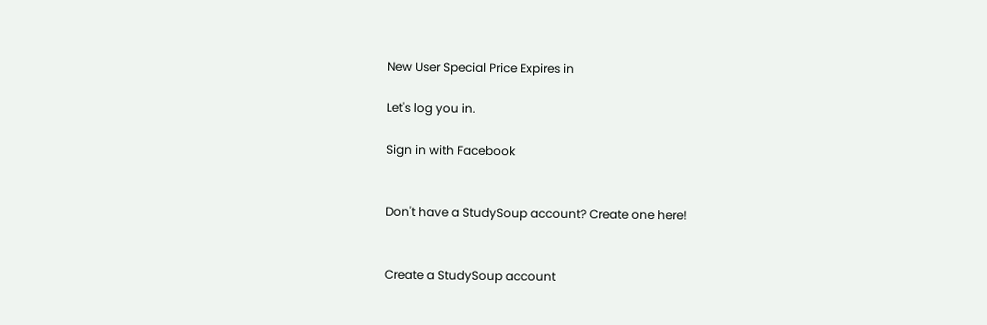New User Special Price Expires in

Let's log you in.

Sign in with Facebook


Don't have a StudySoup account? Create one here!


Create a StudySoup account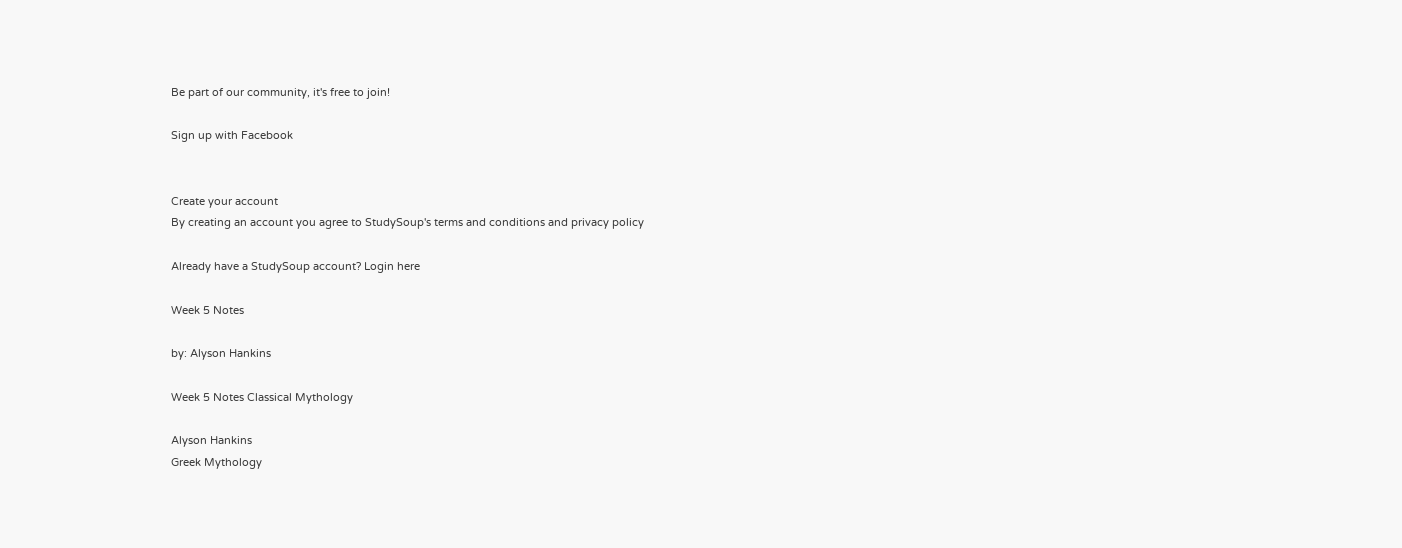Be part of our community, it's free to join!

Sign up with Facebook


Create your account
By creating an account you agree to StudySoup's terms and conditions and privacy policy

Already have a StudySoup account? Login here

Week 5 Notes

by: Alyson Hankins

Week 5 Notes Classical Mythology

Alyson Hankins
Greek Mythology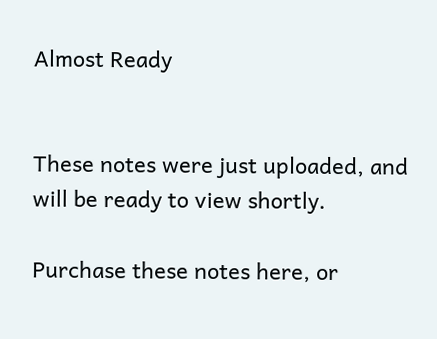Almost Ready


These notes were just uploaded, and will be ready to view shortly.

Purchase these notes here, or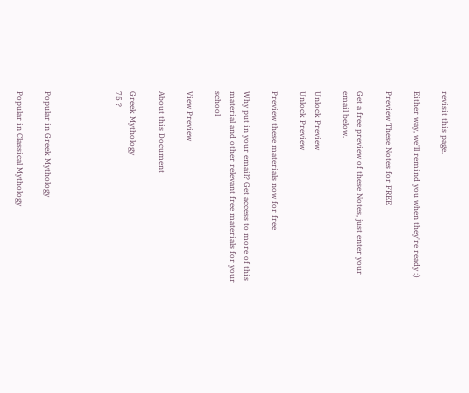revisit this page.

Either way, we'll remind you when they're ready :)

Preview These Notes for FREE

Get a free preview of these Notes, just enter your email below.

Unlock Preview
Unlock Preview

Preview these materials now for free

Why put in your email? Get access to more of this material and other relevant free materials for your school

View Preview

About this Document

Greek Mythology
75 ?




Popular in Greek Mythology

Popular in Classical Mythology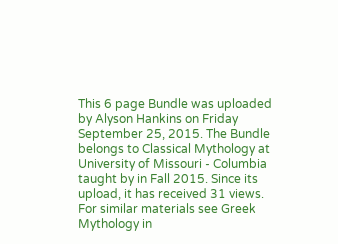This 6 page Bundle was uploaded by Alyson Hankins on Friday September 25, 2015. The Bundle belongs to Classical Mythology at University of Missouri - Columbia taught by in Fall 2015. Since its upload, it has received 31 views. For similar materials see Greek Mythology in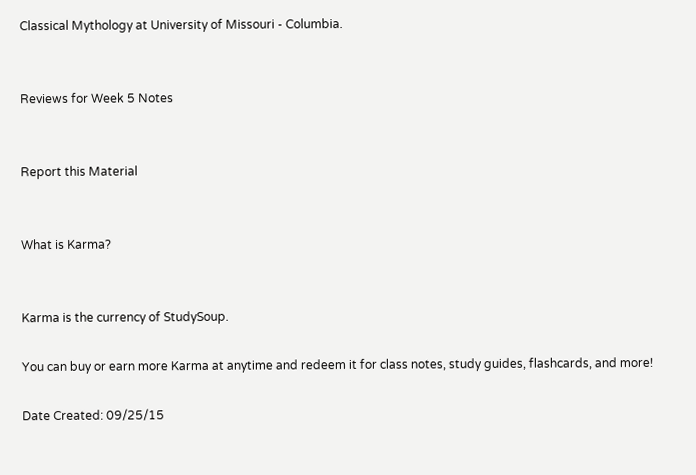Classical Mythology at University of Missouri - Columbia.


Reviews for Week 5 Notes


Report this Material


What is Karma?


Karma is the currency of StudySoup.

You can buy or earn more Karma at anytime and redeem it for class notes, study guides, flashcards, and more!

Date Created: 09/25/15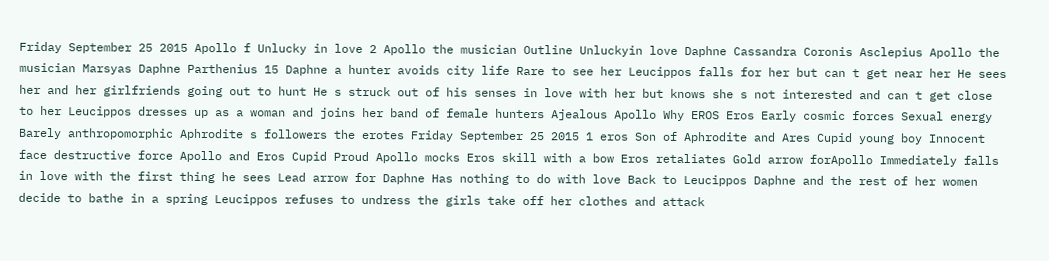Friday September 25 2015 Apollo f Unlucky in love 2 Apollo the musician Outline Unluckyin love Daphne Cassandra Coronis Asclepius Apollo the musician Marsyas Daphne Parthenius 15 Daphne a hunter avoids city life Rare to see her Leucippos falls for her but can t get near her He sees her and her girlfriends going out to hunt He s struck out of his senses in love with her but knows she s not interested and can t get close to her Leucippos dresses up as a woman and joins her band of female hunters Ajealous Apollo Why EROS Eros Early cosmic forces Sexual energy Barely anthropomorphic Aphrodite s followers the erotes Friday September 25 2015 1 eros Son of Aphrodite and Ares Cupid young boy Innocent face destructive force Apollo and Eros Cupid Proud Apollo mocks Eros skill with a bow Eros retaliates Gold arrow forApollo Immediately falls in love with the first thing he sees Lead arrow for Daphne Has nothing to do with love Back to Leucippos Daphne and the rest of her women decide to bathe in a spring Leucippos refuses to undress the girls take off her clothes and attack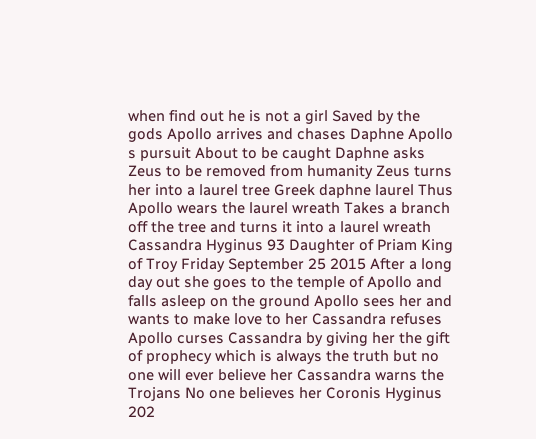when find out he is not a girl Saved by the gods Apollo arrives and chases Daphne Apollo s pursuit About to be caught Daphne asks Zeus to be removed from humanity Zeus turns her into a laurel tree Greek daphne laurel Thus Apollo wears the laurel wreath Takes a branch off the tree and turns it into a laurel wreath Cassandra Hyginus 93 Daughter of Priam King of Troy Friday September 25 2015 After a long day out she goes to the temple of Apollo and falls asleep on the ground Apollo sees her and wants to make love to her Cassandra refuses Apollo curses Cassandra by giving her the gift of prophecy which is always the truth but no one will ever believe her Cassandra warns the Trojans No one believes her Coronis Hyginus 202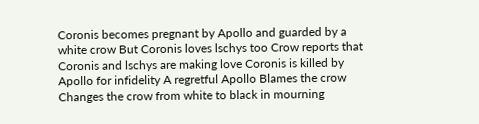Coronis becomes pregnant by Apollo and guarded by a white crow But Coronis loves lschys too Crow reports that Coronis and lschys are making love Coronis is killed by Apollo for infidelity A regretful Apollo Blames the crow Changes the crow from white to black in mourning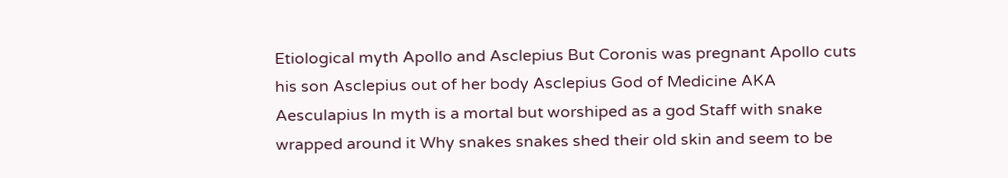Etiological myth Apollo and Asclepius But Coronis was pregnant Apollo cuts his son Asclepius out of her body Asclepius God of Medicine AKA Aesculapius ln myth is a mortal but worshiped as a god Staff with snake wrapped around it Why snakes snakes shed their old skin and seem to be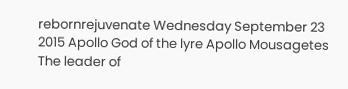rebornrejuvenate Wednesday September 23 2015 Apollo God of the lyre Apollo Mousagetes The leader of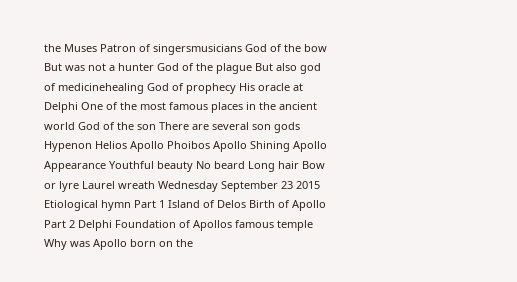the Muses Patron of singersmusicians God of the bow But was not a hunter God of the plague But also god of medicinehealing God of prophecy His oracle at Delphi One of the most famous places in the ancient world God of the son There are several son gods Hypenon Helios Apollo Phoibos Apollo Shining Apollo Appearance Youthful beauty No beard Long hair Bow or lyre Laurel wreath Wednesday September 23 2015 Etiological hymn Part 1 Island of Delos Birth of Apollo Part 2 Delphi Foundation of Apollos famous temple Why was Apollo born on the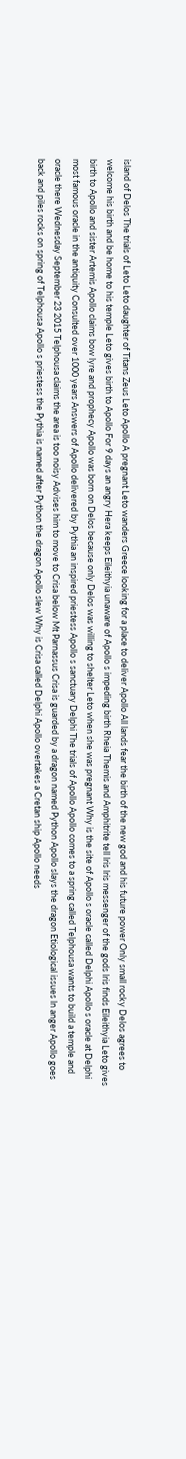island of Delos The trials of Leto Leto daughter of Titans Zeus Leto Apollo A pregnant Leto wanders Greece looking for a place to deliver Apollo All lands fear the birth of the new god and his future power Only small rocky Delos agrees to welcome his birth and be home to his temple Leto gives birth to Apollo For 9 days an angry Hera keeps Eileithyia unaware of Apollo s impeding birth Rheia Themis and Amphitrite tell lris lris messenger of the gods lris finds Eileithyia Leto gives birth to Apollo and sister Artemis Apollo claims bow lyre and prophecy Apollo was born on Delos because only Delos was willing to shelter Leto when she was pregnant Why is the site of Apollo s oracle called Delphi Apollo s oracle at Delphi most famous oracle in the antiquity Consulted over 1000 years Answers of Apollo delivered by Pythia an inspired priestess Apollo s sanctuary Delphi The trials of Apollo Apollo comes to a spring called Telphousa wants to build a temple and oracle there Wednesday September 23 2015 Telphousa claims the area is too noisy Advises him to move to Crisa below Mt Parnassus Crisa is guarded by a dragon named Python Apollo slays the dragon Etiological issues ln anger Apollo goes back and piles rocks on spring of Telphousa Apollo s priestess the Pythia is named after Python the dragon Apollo slew Why is Crisa called Delphi Apollo overtakes a Cretan ship Apollo needs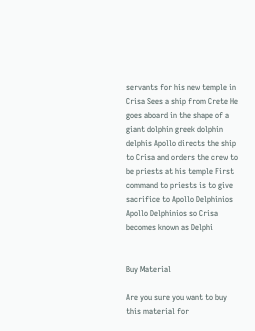servants for his new temple in Crisa Sees a ship from Crete He goes aboard in the shape of a giant dolphin greek dolphin delphis Apollo directs the ship to Crisa and orders the crew to be priests at his temple First command to priests is to give sacrifice to Apollo Delphinios Apollo Delphinios so Crisa becomes known as Delphi


Buy Material

Are you sure you want to buy this material for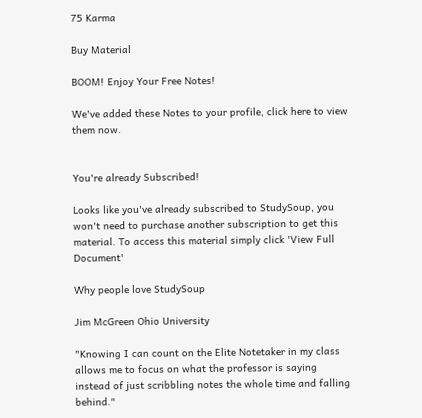75 Karma

Buy Material

BOOM! Enjoy Your Free Notes!

We've added these Notes to your profile, click here to view them now.


You're already Subscribed!

Looks like you've already subscribed to StudySoup, you won't need to purchase another subscription to get this material. To access this material simply click 'View Full Document'

Why people love StudySoup

Jim McGreen Ohio University

"Knowing I can count on the Elite Notetaker in my class allows me to focus on what the professor is saying instead of just scribbling notes the whole time and falling behind."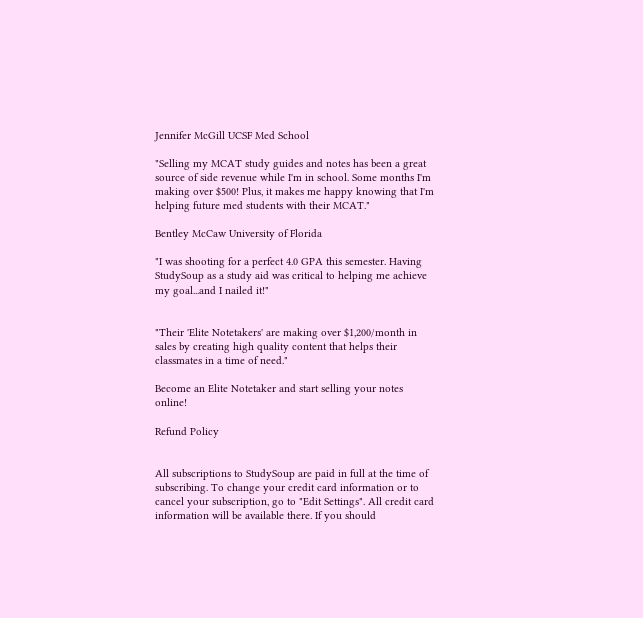Jennifer McGill UCSF Med School

"Selling my MCAT study guides and notes has been a great source of side revenue while I'm in school. Some months I'm making over $500! Plus, it makes me happy knowing that I'm helping future med students with their MCAT."

Bentley McCaw University of Florida

"I was shooting for a perfect 4.0 GPA this semester. Having StudySoup as a study aid was critical to helping me achieve my goal...and I nailed it!"


"Their 'Elite Notetakers' are making over $1,200/month in sales by creating high quality content that helps their classmates in a time of need."

Become an Elite Notetaker and start selling your notes online!

Refund Policy


All subscriptions to StudySoup are paid in full at the time of subscribing. To change your credit card information or to cancel your subscription, go to "Edit Settings". All credit card information will be available there. If you should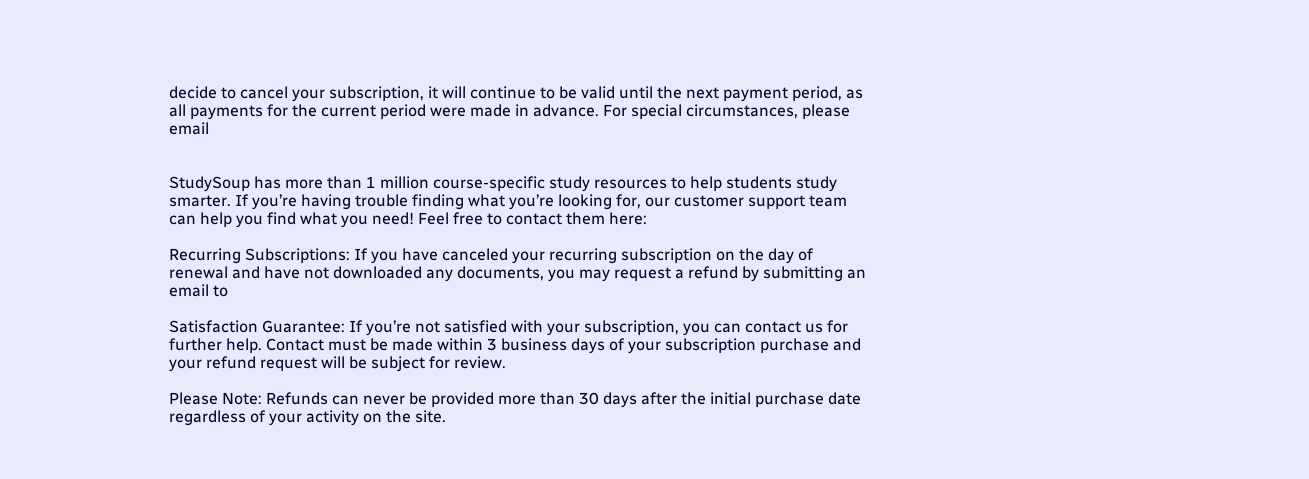decide to cancel your subscription, it will continue to be valid until the next payment period, as all payments for the current period were made in advance. For special circumstances, please email


StudySoup has more than 1 million course-specific study resources to help students study smarter. If you’re having trouble finding what you’re looking for, our customer support team can help you find what you need! Feel free to contact them here:

Recurring Subscriptions: If you have canceled your recurring subscription on the day of renewal and have not downloaded any documents, you may request a refund by submitting an email to

Satisfaction Guarantee: If you’re not satisfied with your subscription, you can contact us for further help. Contact must be made within 3 business days of your subscription purchase and your refund request will be subject for review.

Please Note: Refunds can never be provided more than 30 days after the initial purchase date regardless of your activity on the site.